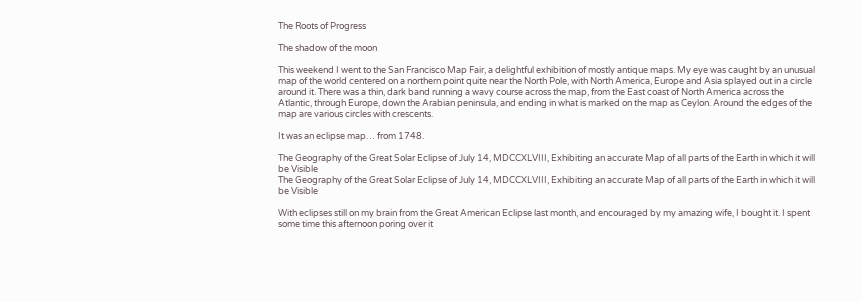The Roots of Progress

The shadow of the moon

This weekend I went to the San Francisco Map Fair, a delightful exhibition of mostly antique maps. My eye was caught by an unusual map of the world centered on a northern point quite near the North Pole, with North America, Europe and Asia splayed out in a circle around it. There was a thin, dark band running a wavy course across the map, from the East coast of North America across the Atlantic, through Europe, down the Arabian peninsula, and ending in what is marked on the map as Ceylon. Around the edges of the map are various circles with crescents.

It was an eclipse map… from 1748.

The Geography of the Great Solar Eclipse of July 14, MDCCXLVIII, Exhibiting an accurate Map of all parts of the Earth in which it will be Visible
The Geography of the Great Solar Eclipse of July 14, MDCCXLVIII, Exhibiting an accurate Map of all parts of the Earth in which it will be Visible

With eclipses still on my brain from the Great American Eclipse last month, and encouraged by my amazing wife, I bought it. I spent some time this afternoon poring over it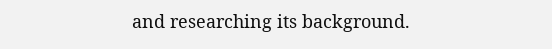and researching its background.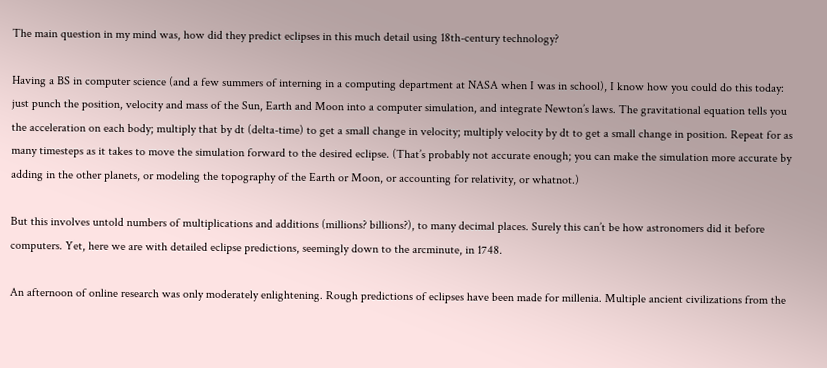The main question in my mind was, how did they predict eclipses in this much detail using 18th-century technology?

Having a BS in computer science (and a few summers of interning in a computing department at NASA when I was in school), I know how you could do this today: just punch the position, velocity and mass of the Sun, Earth and Moon into a computer simulation, and integrate Newton’s laws. The gravitational equation tells you the acceleration on each body; multiply that by dt (delta-time) to get a small change in velocity; multiply velocity by dt to get a small change in position. Repeat for as many timesteps as it takes to move the simulation forward to the desired eclipse. (That’s probably not accurate enough; you can make the simulation more accurate by adding in the other planets, or modeling the topography of the Earth or Moon, or accounting for relativity, or whatnot.)

But this involves untold numbers of multiplications and additions (millions? billions?), to many decimal places. Surely this can’t be how astronomers did it before computers. Yet, here we are with detailed eclipse predictions, seemingly down to the arcminute, in 1748.

An afternoon of online research was only moderately enlightening. Rough predictions of eclipses have been made for millenia. Multiple ancient civilizations from the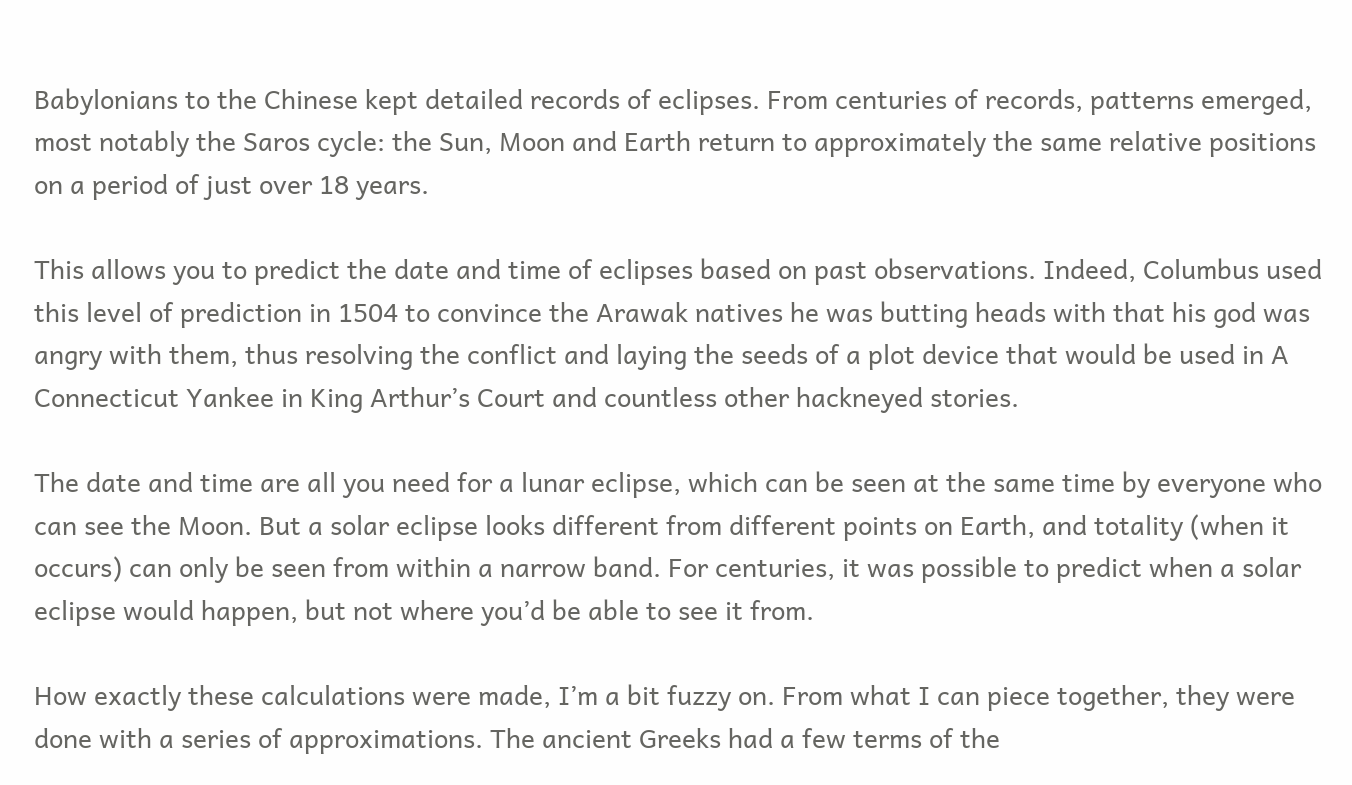Babylonians to the Chinese kept detailed records of eclipses. From centuries of records, patterns emerged, most notably the Saros cycle: the Sun, Moon and Earth return to approximately the same relative positions on a period of just over 18 years.

This allows you to predict the date and time of eclipses based on past observations. Indeed, Columbus used this level of prediction in 1504 to convince the Arawak natives he was butting heads with that his god was angry with them, thus resolving the conflict and laying the seeds of a plot device that would be used in A Connecticut Yankee in King Arthur’s Court and countless other hackneyed stories.

The date and time are all you need for a lunar eclipse, which can be seen at the same time by everyone who can see the Moon. But a solar eclipse looks different from different points on Earth, and totality (when it occurs) can only be seen from within a narrow band. For centuries, it was possible to predict when a solar eclipse would happen, but not where you’d be able to see it from.

How exactly these calculations were made, I’m a bit fuzzy on. From what I can piece together, they were done with a series of approximations. The ancient Greeks had a few terms of the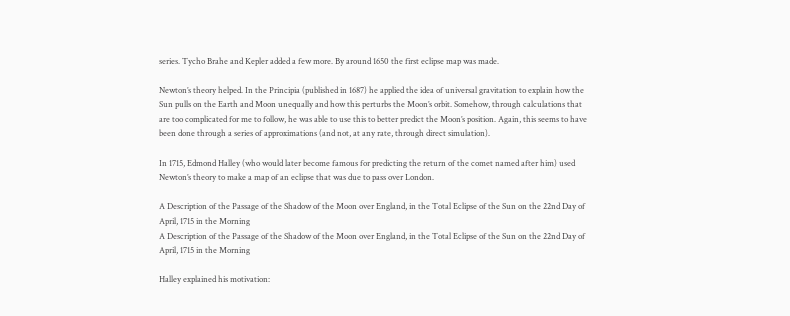series. Tycho Brahe and Kepler added a few more. By around 1650 the first eclipse map was made.

Newton’s theory helped. In the Principia (published in 1687) he applied the idea of universal gravitation to explain how the Sun pulls on the Earth and Moon unequally and how this perturbs the Moon’s orbit. Somehow, through calculations that are too complicated for me to follow, he was able to use this to better predict the Moon’s position. Again, this seems to have been done through a series of approximations (and not, at any rate, through direct simulation).

In 1715, Edmond Halley (who would later become famous for predicting the return of the comet named after him) used Newton’s theory to make a map of an eclipse that was due to pass over London.

A Description of the Passage of the Shadow of the Moon over England, in the Total Eclipse of the Sun on the 22nd Day of April, 1715 in the Morning
A Description of the Passage of the Shadow of the Moon over England, in the Total Eclipse of the Sun on the 22nd Day of April, 1715 in the Morning

Halley explained his motivation: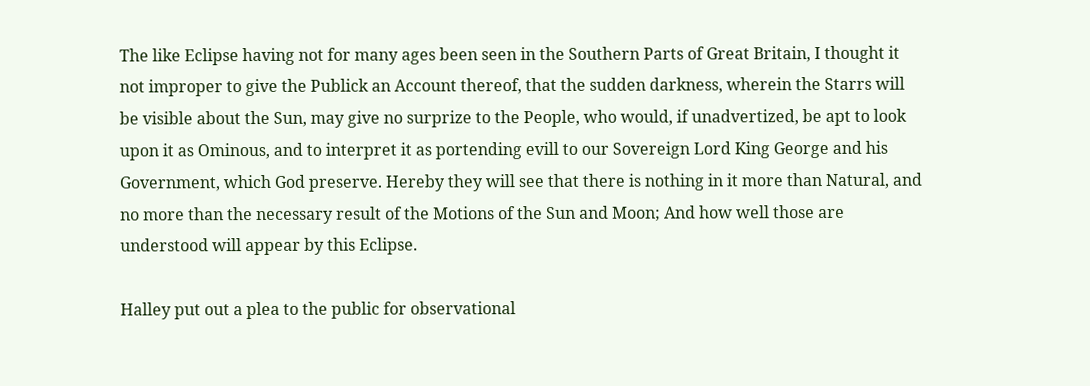The like Eclipse having not for many ages been seen in the Southern Parts of Great Britain, I thought it not improper to give the Publick an Account thereof, that the sudden darkness, wherein the Starrs will be visible about the Sun, may give no surprize to the People, who would, if unadvertized, be apt to look upon it as Ominous, and to interpret it as portending evill to our Sovereign Lord King George and his Government, which God preserve. Hereby they will see that there is nothing in it more than Natural, and no more than the necessary result of the Motions of the Sun and Moon; And how well those are understood will appear by this Eclipse.

Halley put out a plea to the public for observational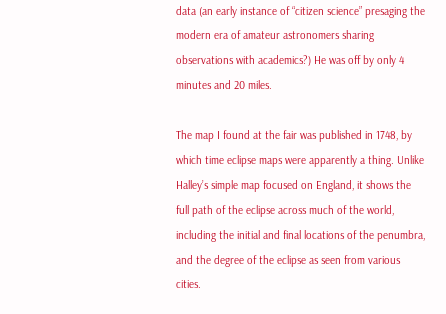data (an early instance of “citizen science” presaging the modern era of amateur astronomers sharing observations with academics?) He was off by only 4 minutes and 20 miles.

The map I found at the fair was published in 1748, by which time eclipse maps were apparently a thing. Unlike Halley’s simple map focused on England, it shows the full path of the eclipse across much of the world, including the initial and final locations of the penumbra, and the degree of the eclipse as seen from various cities.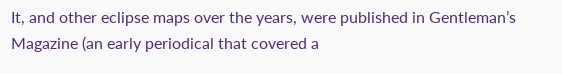It, and other eclipse maps over the years, were published in Gentleman’s Magazine (an early periodical that covered a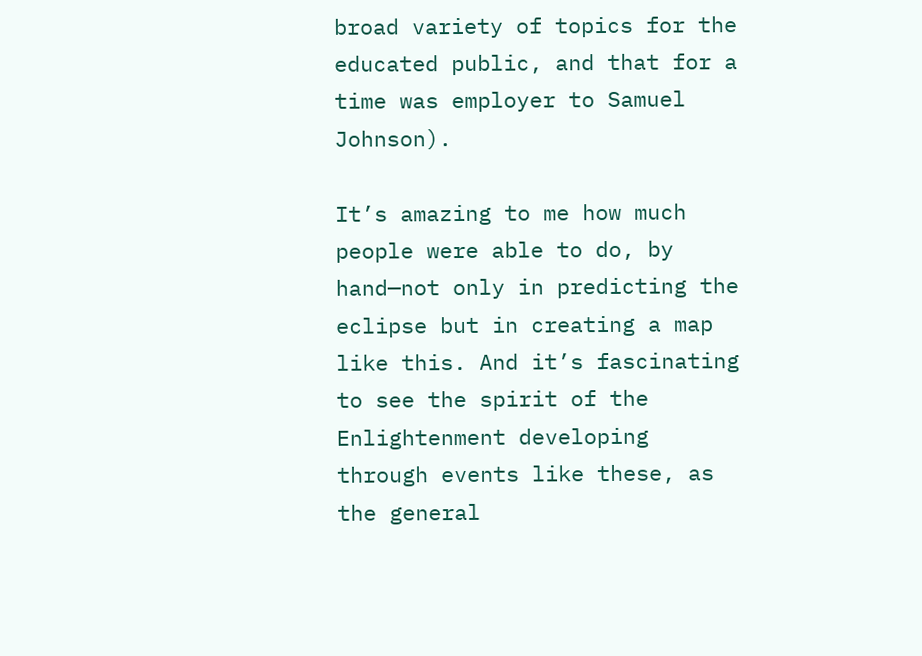broad variety of topics for the educated public, and that for a time was employer to Samuel Johnson).

It’s amazing to me how much people were able to do, by hand—not only in predicting the eclipse but in creating a map like this. And it’s fascinating to see the spirit of the Enlightenment developing through events like these, as the general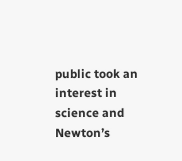public took an interest in science and Newton’s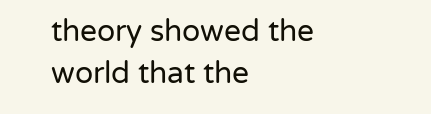theory showed the world that the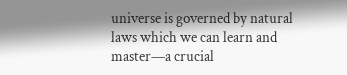universe is governed by natural laws which we can learn and master—a crucial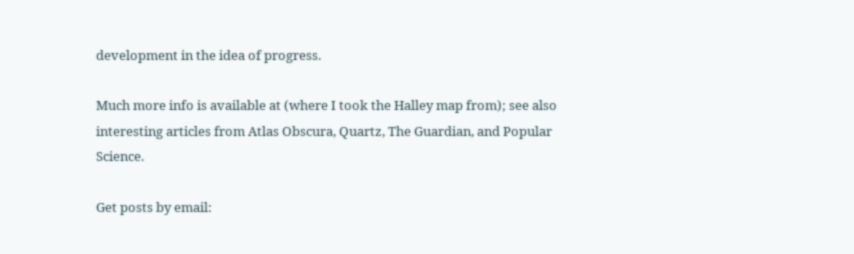development in the idea of progress.

Much more info is available at (where I took the Halley map from); see also interesting articles from Atlas Obscura, Quartz, The Guardian, and Popular Science.

Get posts by email: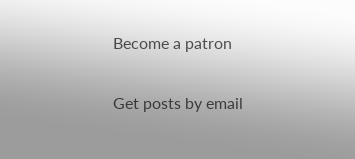Become a patron

Get posts by email